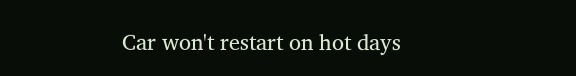Car won't restart on hot days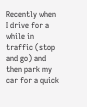Recently when I drive for a while in traffic (stop and go) and then park my car for a quick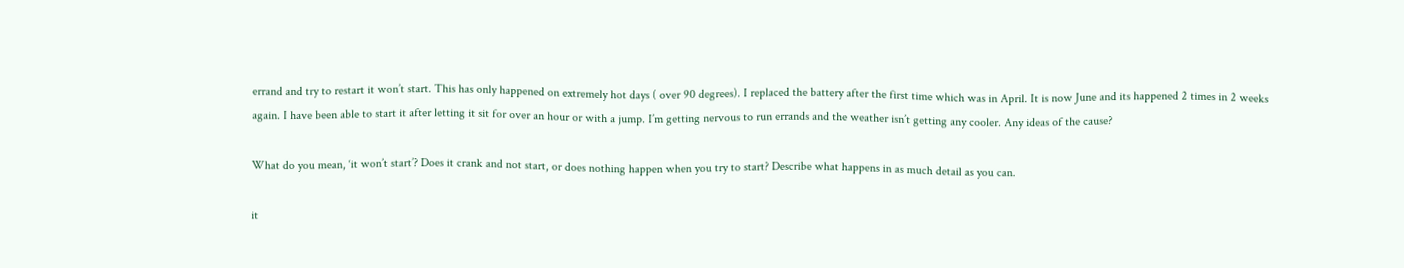errand and try to restart it won’t start. This has only happened on extremely hot days ( over 90 degrees). I replaced the battery after the first time which was in April. It is now June and its happened 2 times in 2 weeks again. I have been able to start it after letting it sit for over an hour or with a jump. I’m getting nervous to run errands and the weather isn’t getting any cooler. Any ideas of the cause?

What do you mean, ‘it won’t start’? Does it crank and not start, or does nothing happen when you try to start? Describe what happens in as much detail as you can.

it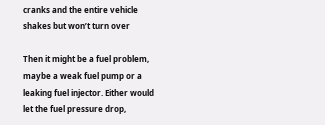cranks and the entire vehicle shakes but won’t turn over

Then it might be a fuel problem, maybe a weak fuel pump or a leaking fuel injector. Either would let the fuel pressure drop,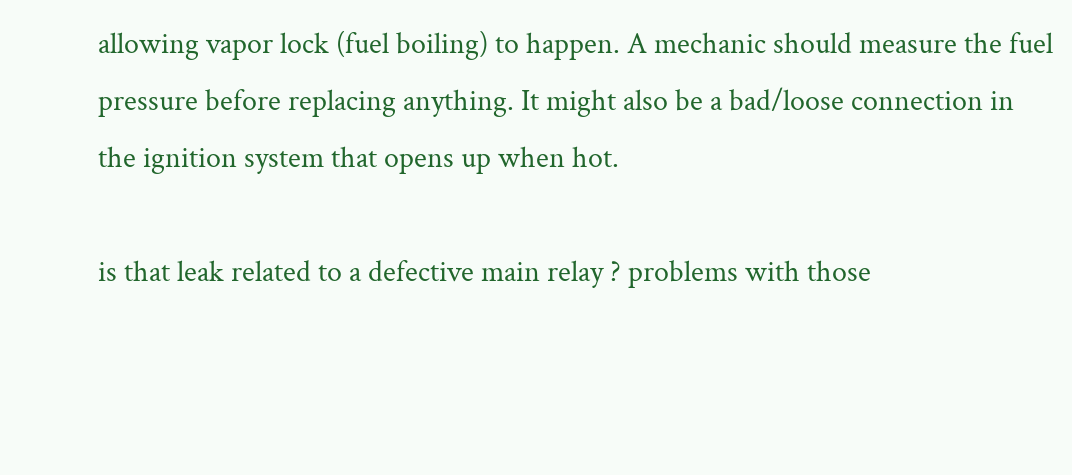allowing vapor lock (fuel boiling) to happen. A mechanic should measure the fuel pressure before replacing anything. It might also be a bad/loose connection in the ignition system that opens up when hot.

is that leak related to a defective main relay ? problems with those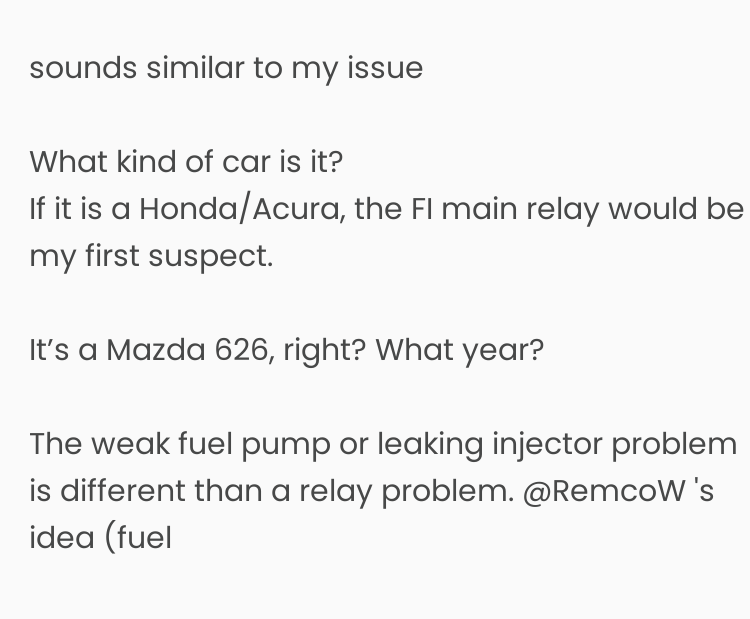sounds similar to my issue

What kind of car is it?
If it is a Honda/Acura, the FI main relay would be my first suspect.

It’s a Mazda 626, right? What year?

The weak fuel pump or leaking injector problem is different than a relay problem. @RemcoW 's idea (fuel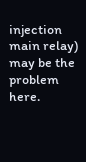injection main relay) may be the problem here.